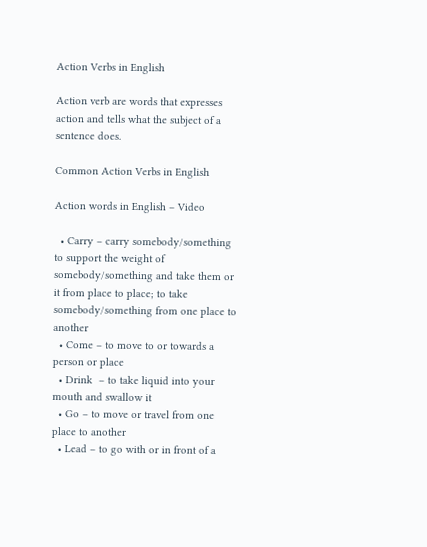Action Verbs in English

Action verb are words that expresses action and tells what the subject of a sentence does.

Common Action Verbs in English

Action words in English – Video

  • Carry – carry somebody/something to support the weight of somebody/something and take them or it from place to place; to take somebody/something from one place to another
  • Come – to move to or towards a person or place
  • Drink  – to take liquid into your mouth and swallow it
  • Go – to move or travel from one place to another
  • Lead – to go with or in front of a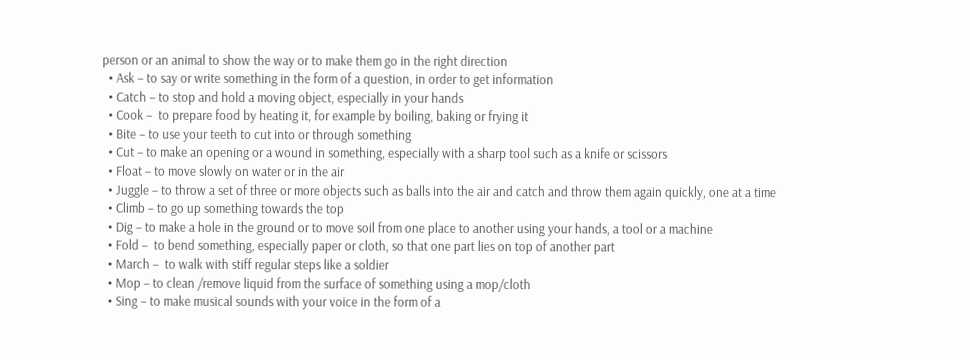person or an animal to show the way or to make them go in the right direction
  • Ask – to say or write something in the form of a question, in order to get information
  • Catch – to stop and hold a moving object, especially in your hands
  • Cook –  to prepare food by heating it, for example by boiling, baking or frying it
  • Bite – to use your teeth to cut into or through something
  • Cut – to make an opening or a wound in something, especially with a sharp tool such as a knife or scissors
  • Float – to move slowly on water or in the air
  • Juggle – to throw a set of three or more objects such as balls into the air and catch and throw them again quickly, one at a time
  • Climb – to go up something towards the top
  • Dig – to make a hole in the ground or to move soil from one place to another using your hands, a tool or a machine
  • Fold –  to bend something, especially paper or cloth, so that one part lies on top of another part
  • March –  to walk with stiff regular steps like a soldier
  • Mop – to clean /remove liquid from the surface of something using a mop/cloth
  • Sing – to make musical sounds with your voice in the form of a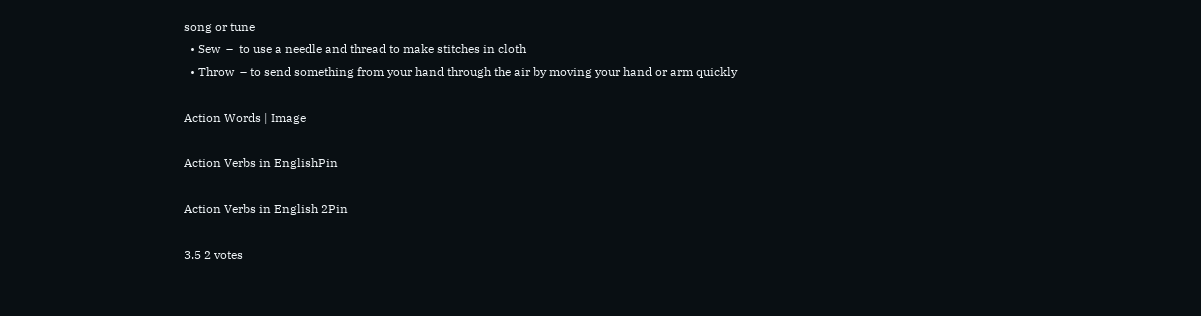song or tune
  • Sew  –  to use a needle and thread to make stitches in cloth
  • Throw  – to send something from your hand through the air by moving your hand or arm quickly

Action Words | Image

Action Verbs in EnglishPin

Action Verbs in English 2Pin

3.5 2 votes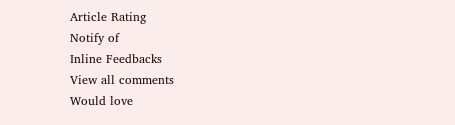Article Rating
Notify of
Inline Feedbacks
View all comments
Would love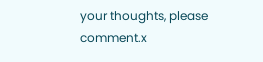your thoughts, please comment.x